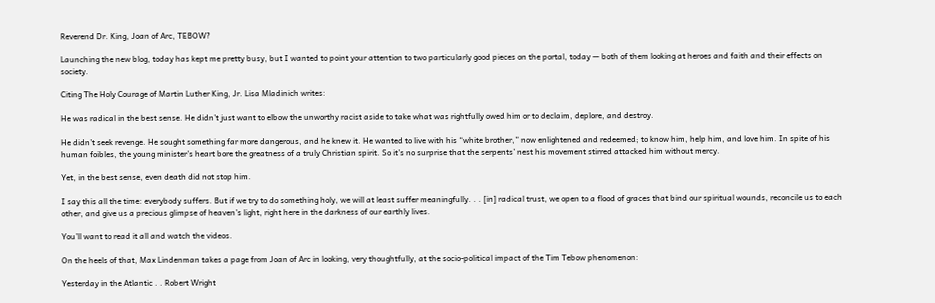Reverend Dr. King, Joan of Arc, TEBOW?

Launching the new blog, today has kept me pretty busy, but I wanted to point your attention to two particularly good pieces on the portal, today — both of them looking at heroes and faith and their effects on society.

Citing The Holy Courage of Martin Luther King, Jr. Lisa Mladinich writes:

He was radical in the best sense. He didn’t just want to elbow the unworthy racist aside to take what was rightfully owed him or to declaim, deplore, and destroy.

He didn’t seek revenge. He sought something far more dangerous, and he knew it. He wanted to live with his “white brother,” now enlightened and redeemed; to know him, help him, and love him. In spite of his human foibles, the young minister’s heart bore the greatness of a truly Christian spirit. So it’s no surprise that the serpents’ nest his movement stirred attacked him without mercy.

Yet, in the best sense, even death did not stop him.

I say this all the time: everybody suffers. But if we try to do something holy, we will at least suffer meaningfully. . . [in] radical trust, we open to a flood of graces that bind our spiritual wounds, reconcile us to each other, and give us a precious glimpse of heaven’s light, right here in the darkness of our earthly lives.

You’ll want to read it all and watch the videos.

On the heels of that, Max Lindenman takes a page from Joan of Arc in looking, very thoughtfully, at the socio-political impact of the Tim Tebow phenomenon:

Yesterday in the Atlantic . . Robert Wright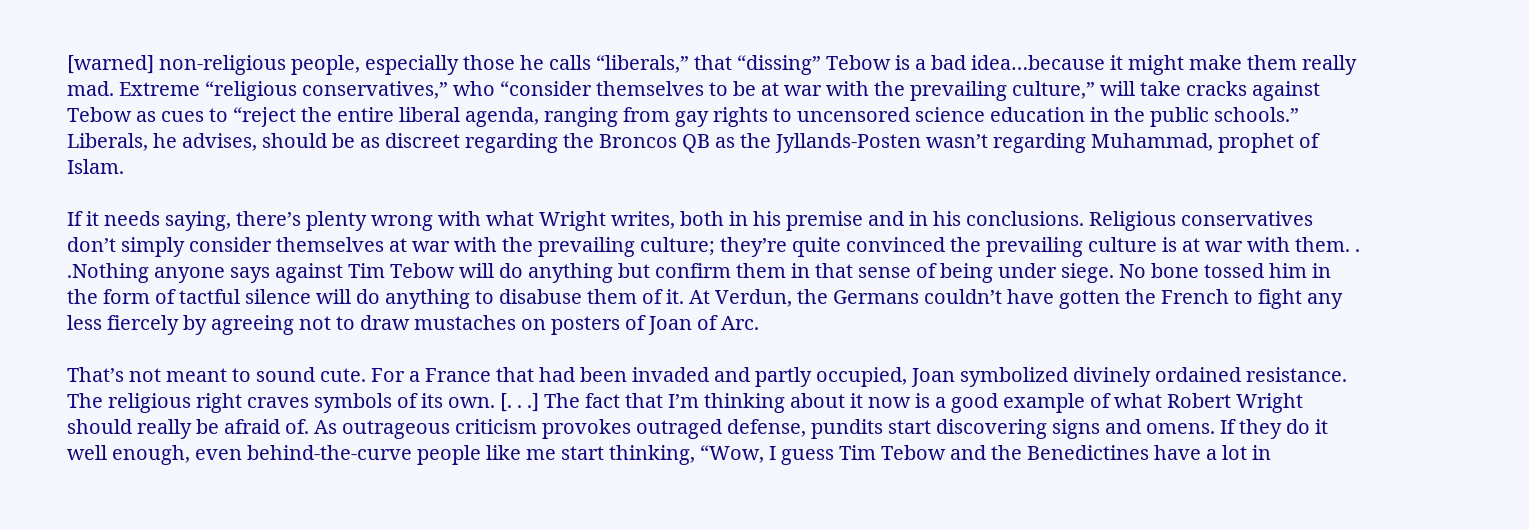[warned] non-religious people, especially those he calls “liberals,” that “dissing” Tebow is a bad idea…because it might make them really mad. Extreme “religious conservatives,” who “consider themselves to be at war with the prevailing culture,” will take cracks against Tebow as cues to “reject the entire liberal agenda, ranging from gay rights to uncensored science education in the public schools.” Liberals, he advises, should be as discreet regarding the Broncos QB as the Jyllands-Posten wasn’t regarding Muhammad, prophet of Islam.

If it needs saying, there’s plenty wrong with what Wright writes, both in his premise and in his conclusions. Religious conservatives don’t simply consider themselves at war with the prevailing culture; they’re quite convinced the prevailing culture is at war with them. . .Nothing anyone says against Tim Tebow will do anything but confirm them in that sense of being under siege. No bone tossed him in the form of tactful silence will do anything to disabuse them of it. At Verdun, the Germans couldn’t have gotten the French to fight any less fiercely by agreeing not to draw mustaches on posters of Joan of Arc.

That’s not meant to sound cute. For a France that had been invaded and partly occupied, Joan symbolized divinely ordained resistance. The religious right craves symbols of its own. [. . .] The fact that I’m thinking about it now is a good example of what Robert Wright should really be afraid of. As outrageous criticism provokes outraged defense, pundits start discovering signs and omens. If they do it well enough, even behind-the-curve people like me start thinking, “Wow, I guess Tim Tebow and the Benedictines have a lot in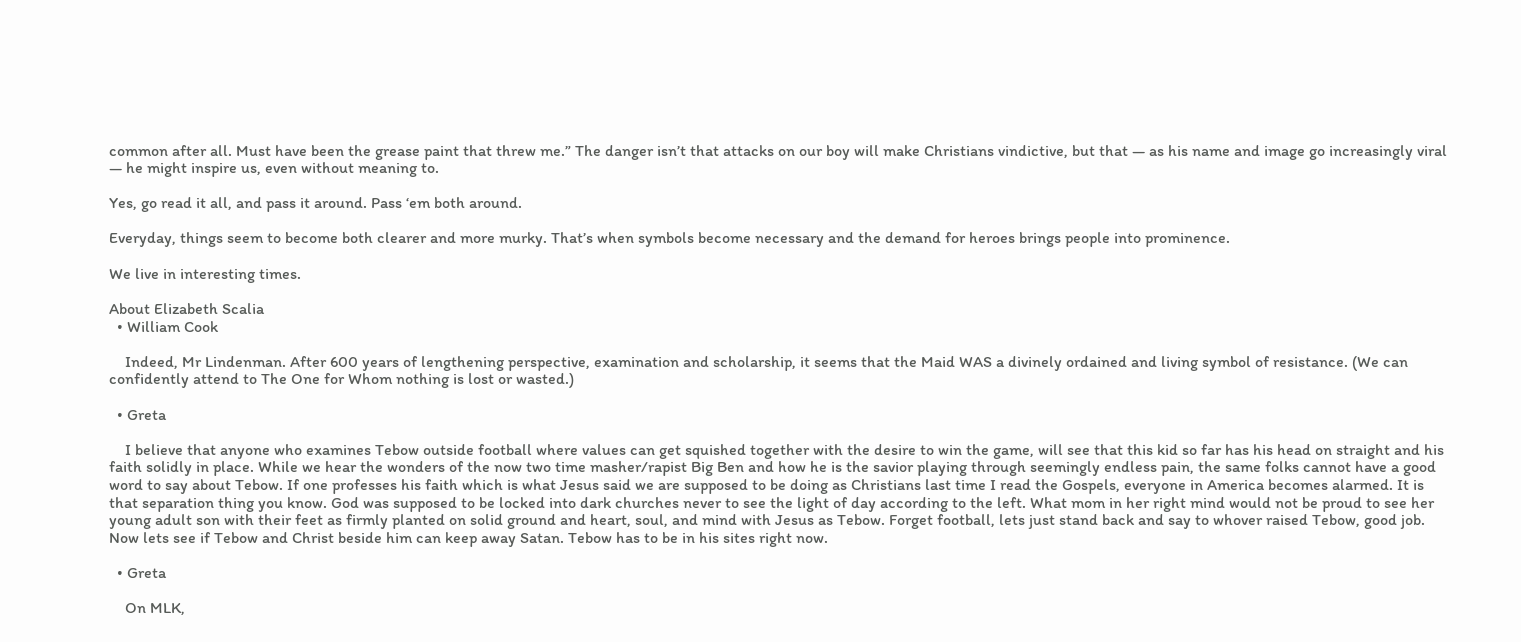common after all. Must have been the grease paint that threw me.” The danger isn’t that attacks on our boy will make Christians vindictive, but that — as his name and image go increasingly viral — he might inspire us, even without meaning to.

Yes, go read it all, and pass it around. Pass ‘em both around.

Everyday, things seem to become both clearer and more murky. That’s when symbols become necessary and the demand for heroes brings people into prominence.

We live in interesting times.

About Elizabeth Scalia
  • William Cook

    Indeed, Mr Lindenman. After 600 years of lengthening perspective, examination and scholarship, it seems that the Maid WAS a divinely ordained and living symbol of resistance. (We can confidently attend to The One for Whom nothing is lost or wasted.)

  • Greta

    I believe that anyone who examines Tebow outside football where values can get squished together with the desire to win the game, will see that this kid so far has his head on straight and his faith solidly in place. While we hear the wonders of the now two time masher/rapist Big Ben and how he is the savior playing through seemingly endless pain, the same folks cannot have a good word to say about Tebow. If one professes his faith which is what Jesus said we are supposed to be doing as Christians last time I read the Gospels, everyone in America becomes alarmed. It is that separation thing you know. God was supposed to be locked into dark churches never to see the light of day according to the left. What mom in her right mind would not be proud to see her young adult son with their feet as firmly planted on solid ground and heart, soul, and mind with Jesus as Tebow. Forget football, lets just stand back and say to whover raised Tebow, good job. Now lets see if Tebow and Christ beside him can keep away Satan. Tebow has to be in his sites right now.

  • Greta

    On MLK,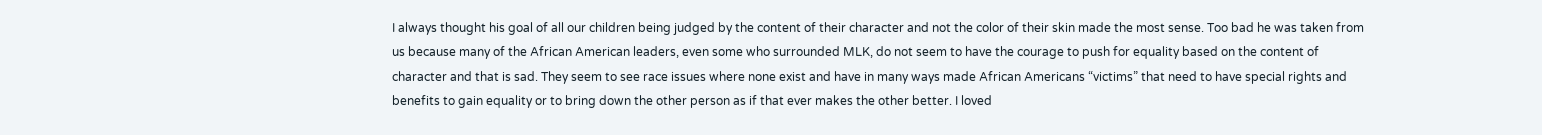I always thought his goal of all our children being judged by the content of their character and not the color of their skin made the most sense. Too bad he was taken from us because many of the African American leaders, even some who surrounded MLK, do not seem to have the courage to push for equality based on the content of character and that is sad. They seem to see race issues where none exist and have in many ways made African Americans “victims” that need to have special rights and benefits to gain equality or to bring down the other person as if that ever makes the other better. I loved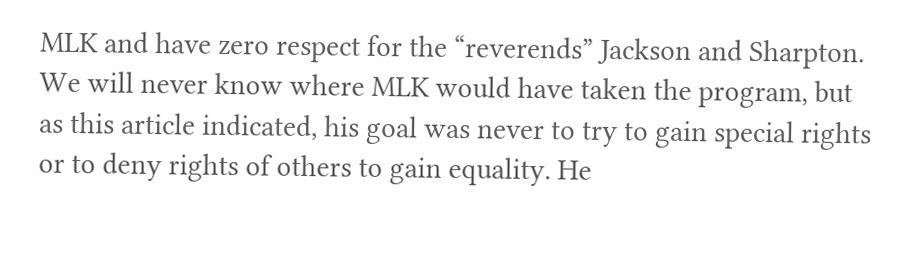MLK and have zero respect for the “reverends” Jackson and Sharpton. We will never know where MLK would have taken the program, but as this article indicated, his goal was never to try to gain special rights or to deny rights of others to gain equality. He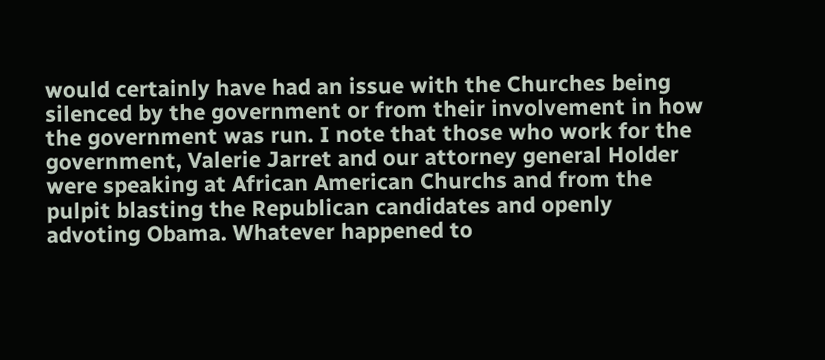would certainly have had an issue with the Churches being silenced by the government or from their involvement in how the government was run. I note that those who work for the government, Valerie Jarret and our attorney general Holder were speaking at African American Churchs and from the pulpit blasting the Republican candidates and openly advoting Obama. Whatever happened to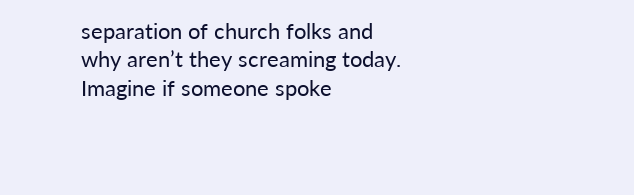separation of church folks and why aren’t they screaming today. Imagine if someone spoke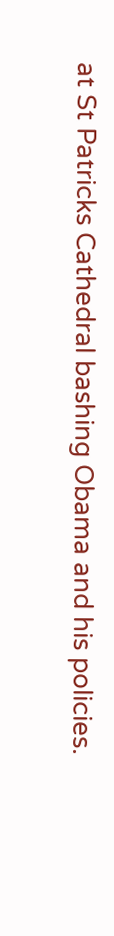at St Patricks Cathedral bashing Obama and his policies.